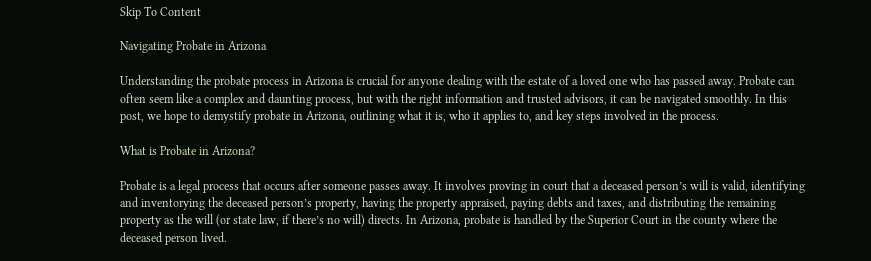Skip To Content

Navigating Probate in Arizona

Understanding the probate process in Arizona is crucial for anyone dealing with the estate of a loved one who has passed away. Probate can often seem like a complex and daunting process, but with the right information and trusted advisors, it can be navigated smoothly. In this post, we hope to demystify probate in Arizona, outlining what it is, who it applies to, and key steps involved in the process.

What is Probate in Arizona?

Probate is a legal process that occurs after someone passes away. It involves proving in court that a deceased person’s will is valid, identifying and inventorying the deceased person’s property, having the property appraised, paying debts and taxes, and distributing the remaining property as the will (or state law, if there’s no will) directs. In Arizona, probate is handled by the Superior Court in the county where the deceased person lived.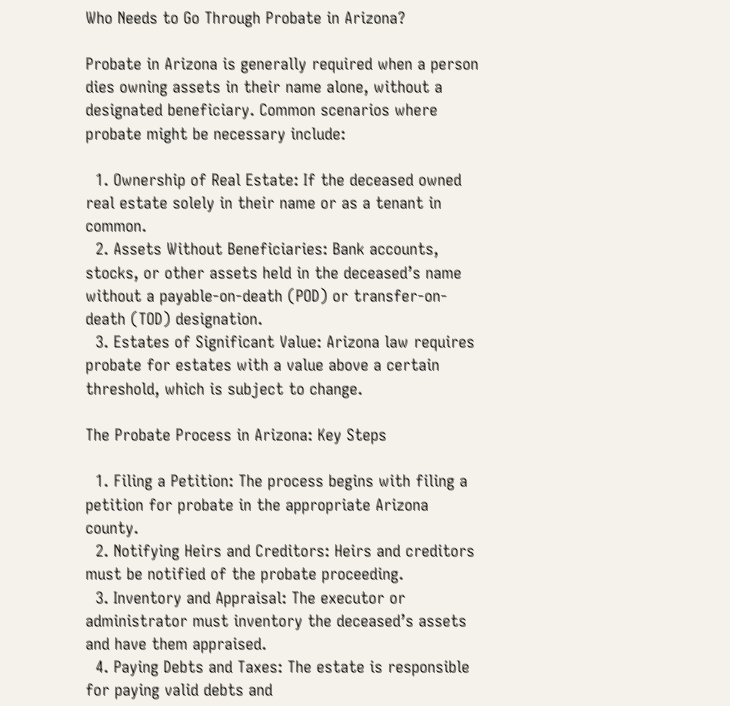Who Needs to Go Through Probate in Arizona?

Probate in Arizona is generally required when a person dies owning assets in their name alone, without a designated beneficiary. Common scenarios where probate might be necessary include:

  1. Ownership of Real Estate: If the deceased owned real estate solely in their name or as a tenant in common.
  2. Assets Without Beneficiaries: Bank accounts, stocks, or other assets held in the deceased’s name without a payable-on-death (POD) or transfer-on-death (TOD) designation.
  3. Estates of Significant Value: Arizona law requires probate for estates with a value above a certain threshold, which is subject to change.

The Probate Process in Arizona: Key Steps

  1. Filing a Petition: The process begins with filing a petition for probate in the appropriate Arizona county.
  2. Notifying Heirs and Creditors: Heirs and creditors must be notified of the probate proceeding.
  3. Inventory and Appraisal: The executor or administrator must inventory the deceased’s assets and have them appraised.
  4. Paying Debts and Taxes: The estate is responsible for paying valid debts and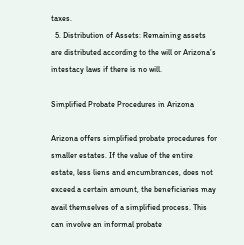taxes.
  5. Distribution of Assets: Remaining assets are distributed according to the will or Arizona’s intestacy laws if there is no will.

Simplified Probate Procedures in Arizona

Arizona offers simplified probate procedures for smaller estates. If the value of the entire estate, less liens and encumbrances, does not exceed a certain amount, the beneficiaries may avail themselves of a simplified process. This can involve an informal probate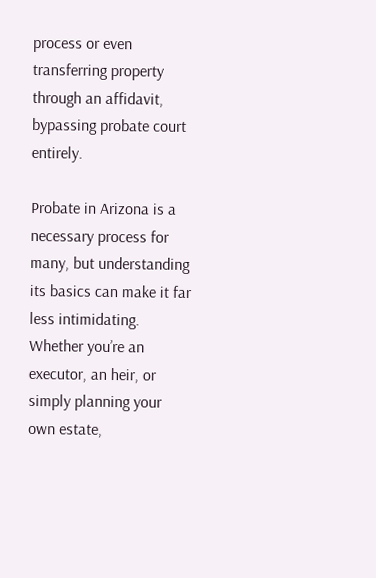process or even transferring property through an affidavit, bypassing probate court entirely.

Probate in Arizona is a necessary process for many, but understanding its basics can make it far less intimidating. Whether you’re an executor, an heir, or simply planning your own estate,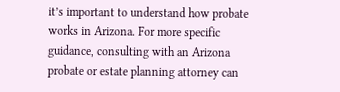it’s important to understand how probate works in Arizona. For more specific guidance, consulting with an Arizona probate or estate planning attorney can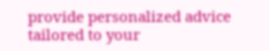provide personalized advice tailored to your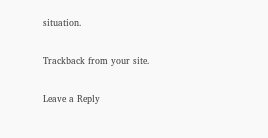situation.

Trackback from your site.

Leave a Reply